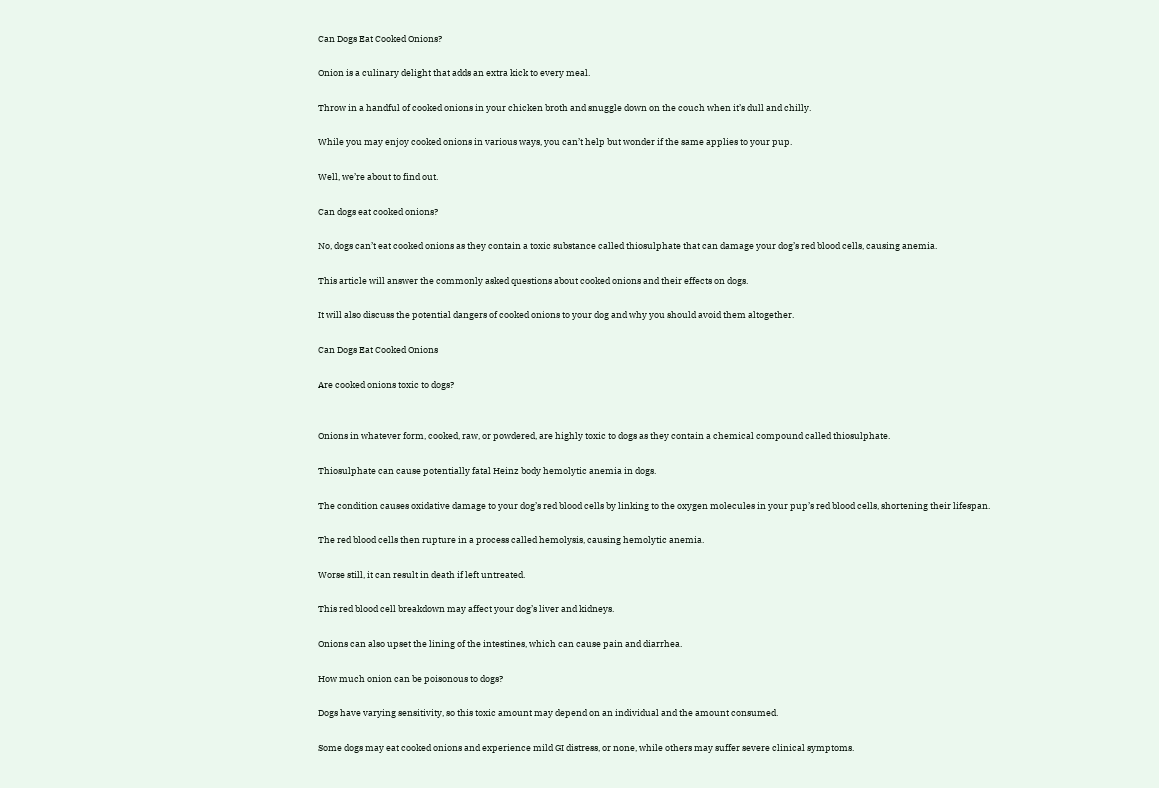Can Dogs Eat Cooked Onions?

Onion is a culinary delight that adds an extra kick to every meal.

Throw in a handful of cooked onions in your chicken broth and snuggle down on the couch when it’s dull and chilly.

While you may enjoy cooked onions in various ways, you can’t help but wonder if the same applies to your pup.

Well, we’re about to find out.

Can dogs eat cooked onions?

No, dogs can’t eat cooked onions as they contain a toxic substance called thiosulphate that can damage your dog’s red blood cells, causing anemia.

This article will answer the commonly asked questions about cooked onions and their effects on dogs.

It will also discuss the potential dangers of cooked onions to your dog and why you should avoid them altogether.

Can Dogs Eat Cooked Onions

Are cooked onions toxic to dogs?


Onions in whatever form, cooked, raw, or powdered, are highly toxic to dogs as they contain a chemical compound called thiosulphate.

Thiosulphate can cause potentially fatal Heinz body hemolytic anemia in dogs.

The condition causes oxidative damage to your dog’s red blood cells by linking to the oxygen molecules in your pup’s red blood cells, shortening their lifespan.

The red blood cells then rupture in a process called hemolysis, causing hemolytic anemia.

Worse still, it can result in death if left untreated.

This red blood cell breakdown may affect your dog’s liver and kidneys.

Onions can also upset the lining of the intestines, which can cause pain and diarrhea.

How much onion can be poisonous to dogs?

Dogs have varying sensitivity, so this toxic amount may depend on an individual and the amount consumed.

Some dogs may eat cooked onions and experience mild GI distress, or none, while others may suffer severe clinical symptoms.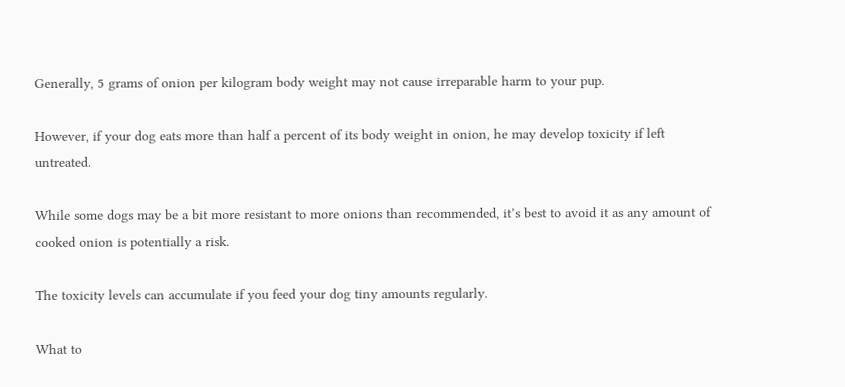Generally, 5 grams of onion per kilogram body weight may not cause irreparable harm to your pup.

However, if your dog eats more than half a percent of its body weight in onion, he may develop toxicity if left untreated.

While some dogs may be a bit more resistant to more onions than recommended, it’s best to avoid it as any amount of cooked onion is potentially a risk.

The toxicity levels can accumulate if you feed your dog tiny amounts regularly.

What to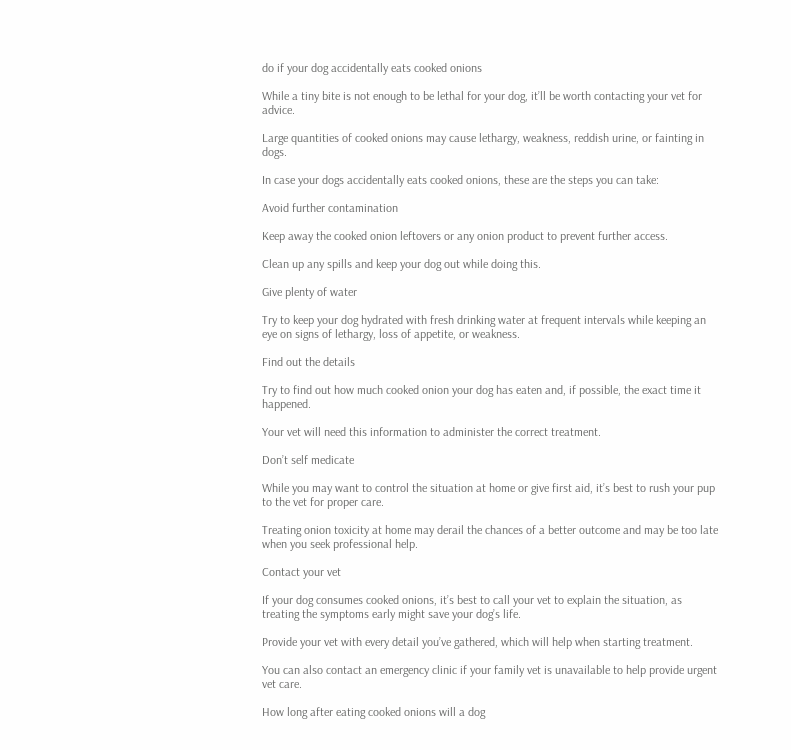do if your dog accidentally eats cooked onions

While a tiny bite is not enough to be lethal for your dog, it’ll be worth contacting your vet for advice.

Large quantities of cooked onions may cause lethargy, weakness, reddish urine, or fainting in dogs.

In case your dogs accidentally eats cooked onions, these are the steps you can take:

Avoid further contamination

Keep away the cooked onion leftovers or any onion product to prevent further access.

Clean up any spills and keep your dog out while doing this.

Give plenty of water

Try to keep your dog hydrated with fresh drinking water at frequent intervals while keeping an eye on signs of lethargy, loss of appetite, or weakness.

Find out the details

Try to find out how much cooked onion your dog has eaten and, if possible, the exact time it happened.

Your vet will need this information to administer the correct treatment.

Don’t self medicate

While you may want to control the situation at home or give first aid, it’s best to rush your pup to the vet for proper care.

Treating onion toxicity at home may derail the chances of a better outcome and may be too late when you seek professional help.

Contact your vet

If your dog consumes cooked onions, it’s best to call your vet to explain the situation, as treating the symptoms early might save your dog’s life.

Provide your vet with every detail you’ve gathered, which will help when starting treatment.

You can also contact an emergency clinic if your family vet is unavailable to help provide urgent vet care.

How long after eating cooked onions will a dog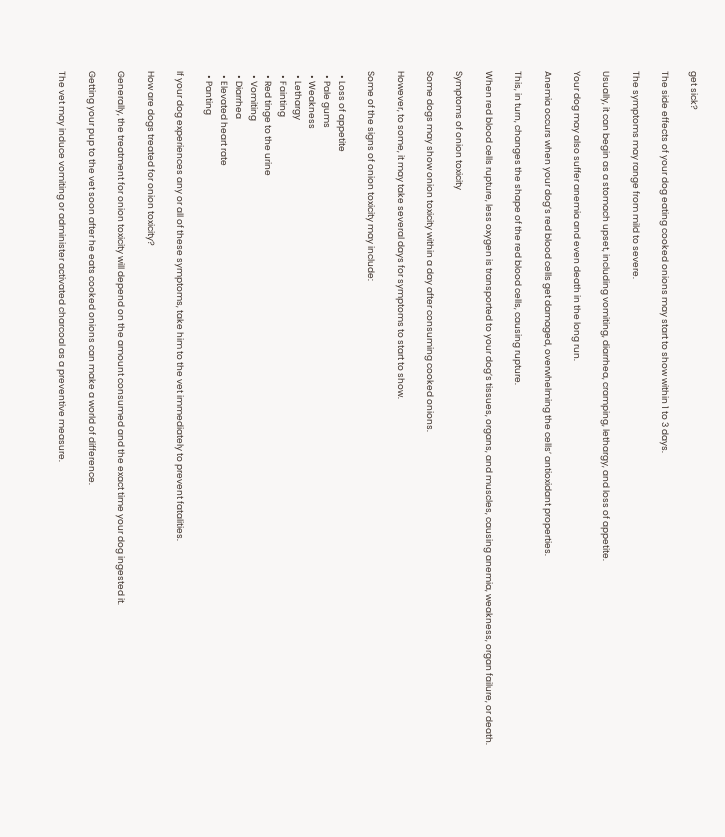get sick?

The side effects of your dog eating cooked onions may start to show within 1 to 3 days.

The symptoms may range from mild to severe.

Usually, it can begin as a stomach upset, including vomiting, diarrhea, cramping, lethargy, and loss of appetite.

Your dog may also suffer anemia and even death in the long run.

Anemia occurs when your dog’s red blood cells get damaged, overwhelming the cells’ antioxidant properties.

This, in turn, changes the shape of the red blood cells, causing rupture.

When red blood cells rupture, less oxygen is transported to your dog’s tissues, organs, and muscles, causing anemia, weakness, organ failure, or death.

Symptoms of onion toxicity

Some dogs may show onion toxicity within a day after consuming cooked onions.

However, to some, it may take several days for symptoms to start to show.

Some of the signs of onion toxicity may include:

  • Loss of appetite
  • Pale gums
  • Weakness
  • Lethargy
  • Fainting
  • Red tinge to the urine
  • Vomiting
  • Diarrhea
  • Elevated heart rate
  • Panting

If your dog experiences any or all of these symptoms, take him to the vet immediately to prevent fatalities.

How are dogs treated for onion toxicity?

Generally, the treatment for onion toxicity will depend on the amount consumed and the exact time your dog ingested it.

Getting your pup to the vet soon after he eats cooked onions can make a world of difference.

The vet may induce vomiting or administer activated charcoal as a preventive measure.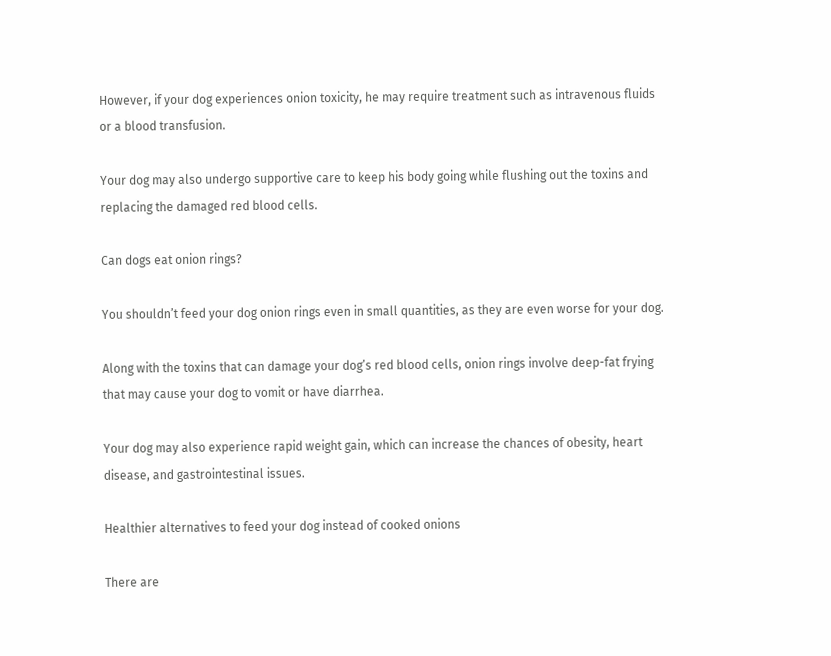However, if your dog experiences onion toxicity, he may require treatment such as intravenous fluids or a blood transfusion.

Your dog may also undergo supportive care to keep his body going while flushing out the toxins and replacing the damaged red blood cells.

Can dogs eat onion rings?

You shouldn’t feed your dog onion rings even in small quantities, as they are even worse for your dog.

Along with the toxins that can damage your dog’s red blood cells, onion rings involve deep-fat frying that may cause your dog to vomit or have diarrhea.

Your dog may also experience rapid weight gain, which can increase the chances of obesity, heart disease, and gastrointestinal issues.

Healthier alternatives to feed your dog instead of cooked onions

There are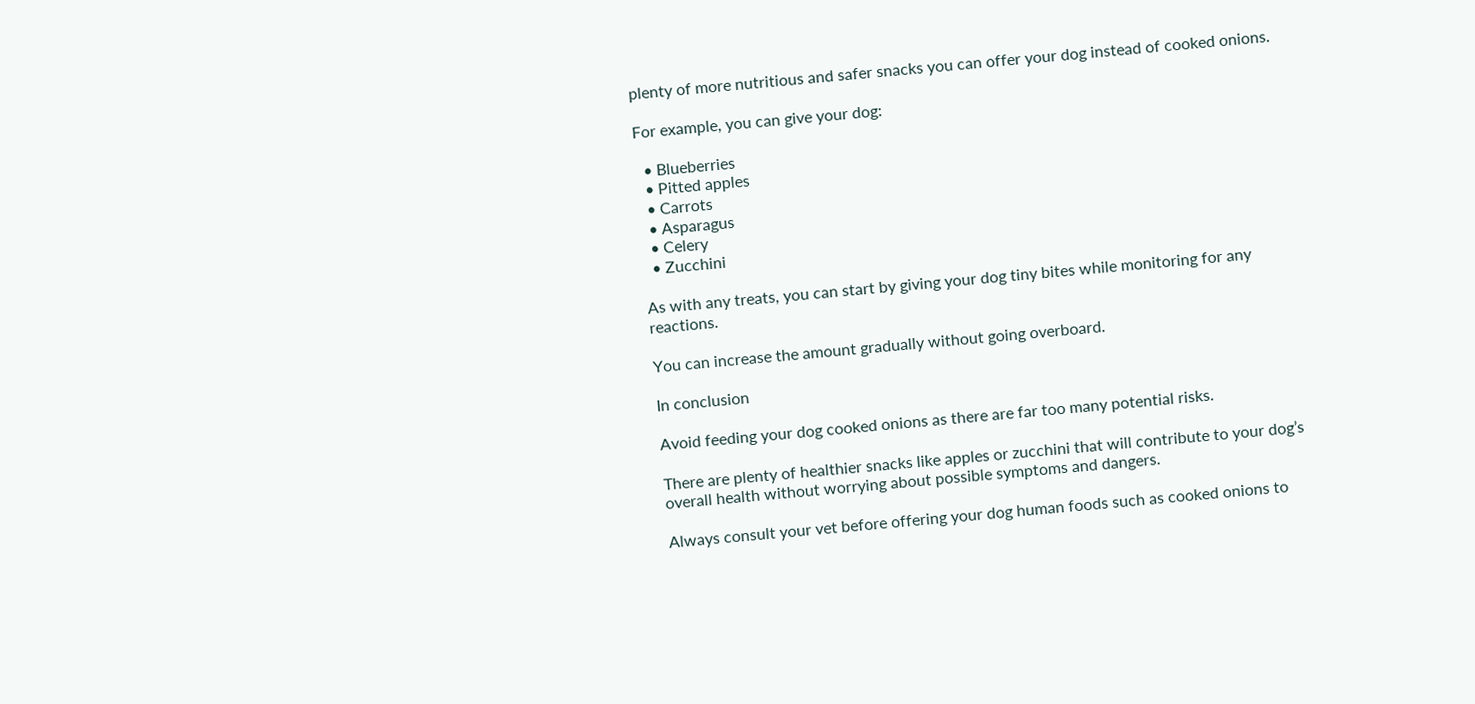plenty of more nutritious and safer snacks you can offer your dog instead of cooked onions.

For example, you can give your dog:

  • Blueberries
  • Pitted apples
  • Carrots
  • Asparagus
  • Celery
  • Zucchini

As with any treats, you can start by giving your dog tiny bites while monitoring for any reactions.

You can increase the amount gradually without going overboard.

In conclusion

Avoid feeding your dog cooked onions as there are far too many potential risks.

There are plenty of healthier snacks like apples or zucchini that will contribute to your dog’s overall health without worrying about possible symptoms and dangers.

Always consult your vet before offering your dog human foods such as cooked onions to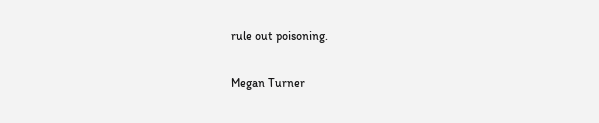rule out poisoning.

Megan Turner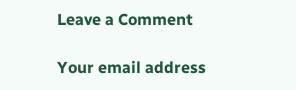Leave a Comment

Your email address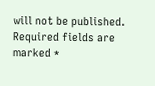will not be published. Required fields are marked *